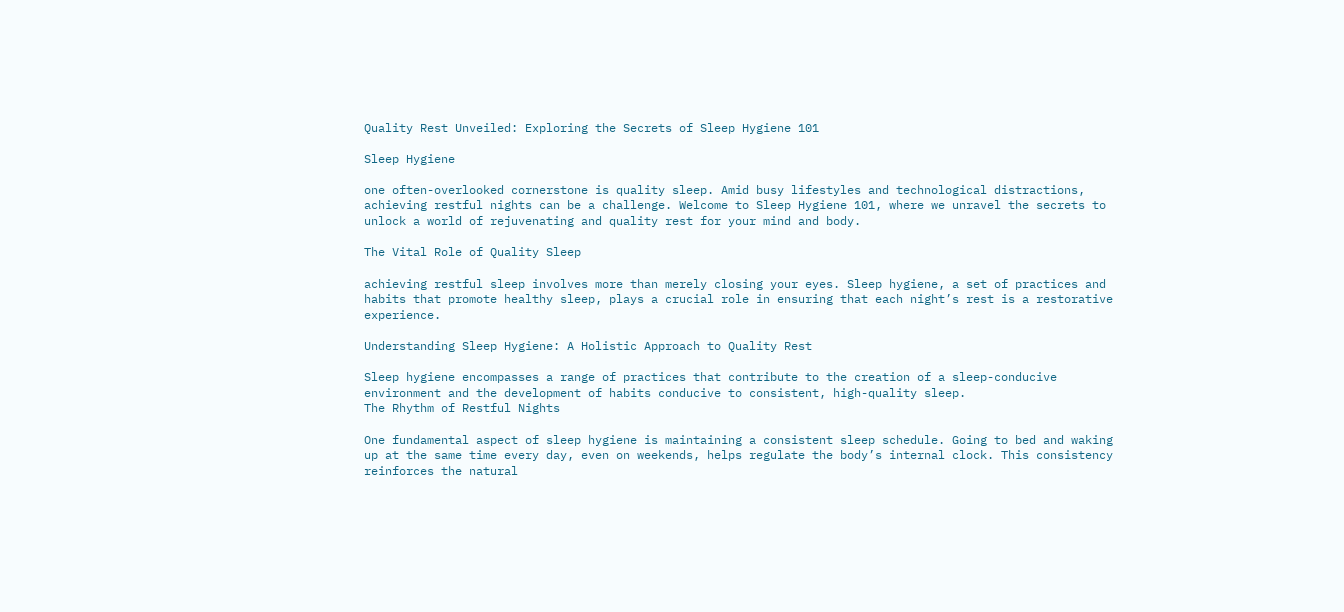Quality Rest Unveiled: Exploring the Secrets of Sleep Hygiene 101

Sleep Hygiene

one often-overlooked cornerstone is quality sleep. Amid busy lifestyles and technological distractions, achieving restful nights can be a challenge. Welcome to Sleep Hygiene 101, where we unravel the secrets to unlock a world of rejuvenating and quality rest for your mind and body.

The Vital Role of Quality Sleep

achieving restful sleep involves more than merely closing your eyes. Sleep hygiene, a set of practices and habits that promote healthy sleep, plays a crucial role in ensuring that each night’s rest is a restorative experience.

Understanding Sleep Hygiene: A Holistic Approach to Quality Rest

Sleep hygiene encompasses a range of practices that contribute to the creation of a sleep-conducive environment and the development of habits conducive to consistent, high-quality sleep.
The Rhythm of Restful Nights

One fundamental aspect of sleep hygiene is maintaining a consistent sleep schedule. Going to bed and waking up at the same time every day, even on weekends, helps regulate the body’s internal clock. This consistency reinforces the natural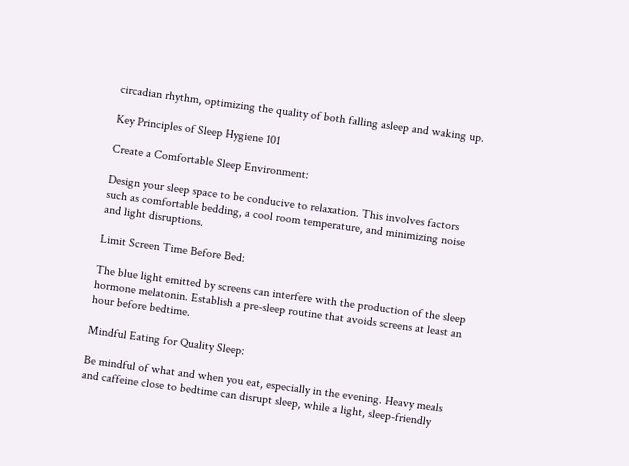circadian rhythm, optimizing the quality of both falling asleep and waking up.

Key Principles of Sleep Hygiene 101

Create a Comfortable Sleep Environment:

Design your sleep space to be conducive to relaxation. This involves factors such as comfortable bedding, a cool room temperature, and minimizing noise and light disruptions.

Limit Screen Time Before Bed:

The blue light emitted by screens can interfere with the production of the sleep hormone melatonin. Establish a pre-sleep routine that avoids screens at least an hour before bedtime.

Mindful Eating for Quality Sleep:

Be mindful of what and when you eat, especially in the evening. Heavy meals and caffeine close to bedtime can disrupt sleep, while a light, sleep-friendly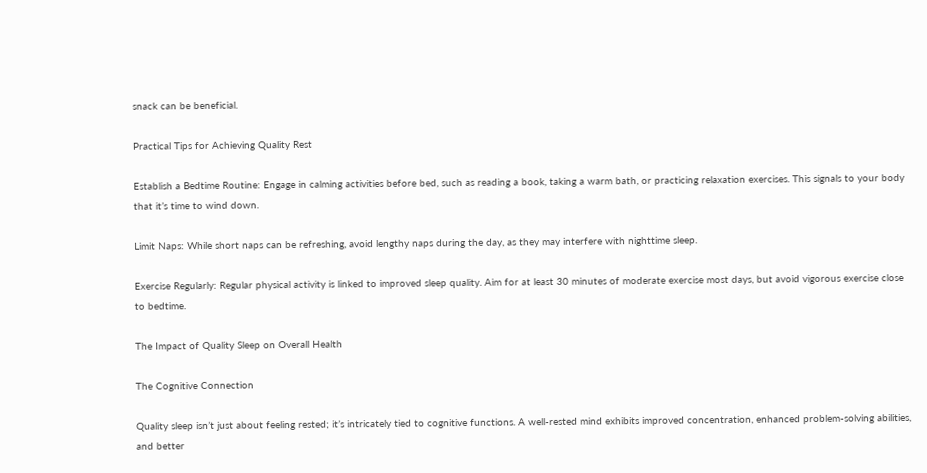snack can be beneficial.

Practical Tips for Achieving Quality Rest

Establish a Bedtime Routine: Engage in calming activities before bed, such as reading a book, taking a warm bath, or practicing relaxation exercises. This signals to your body that it’s time to wind down.

Limit Naps: While short naps can be refreshing, avoid lengthy naps during the day, as they may interfere with nighttime sleep.

Exercise Regularly: Regular physical activity is linked to improved sleep quality. Aim for at least 30 minutes of moderate exercise most days, but avoid vigorous exercise close to bedtime.

The Impact of Quality Sleep on Overall Health

The Cognitive Connection

Quality sleep isn’t just about feeling rested; it’s intricately tied to cognitive functions. A well-rested mind exhibits improved concentration, enhanced problem-solving abilities, and better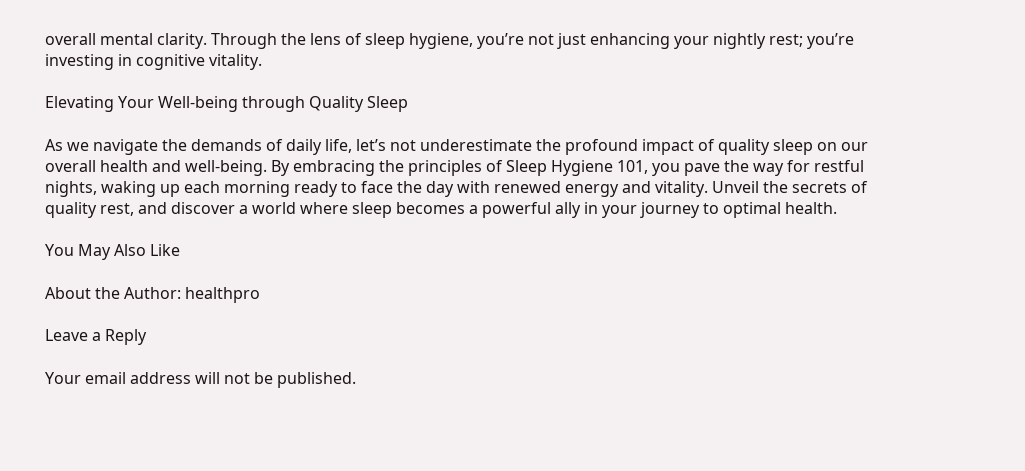overall mental clarity. Through the lens of sleep hygiene, you’re not just enhancing your nightly rest; you’re investing in cognitive vitality.

Elevating Your Well-being through Quality Sleep

As we navigate the demands of daily life, let’s not underestimate the profound impact of quality sleep on our overall health and well-being. By embracing the principles of Sleep Hygiene 101, you pave the way for restful nights, waking up each morning ready to face the day with renewed energy and vitality. Unveil the secrets of quality rest, and discover a world where sleep becomes a powerful ally in your journey to optimal health.

You May Also Like

About the Author: healthpro

Leave a Reply

Your email address will not be published.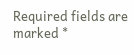Required fields are marked *